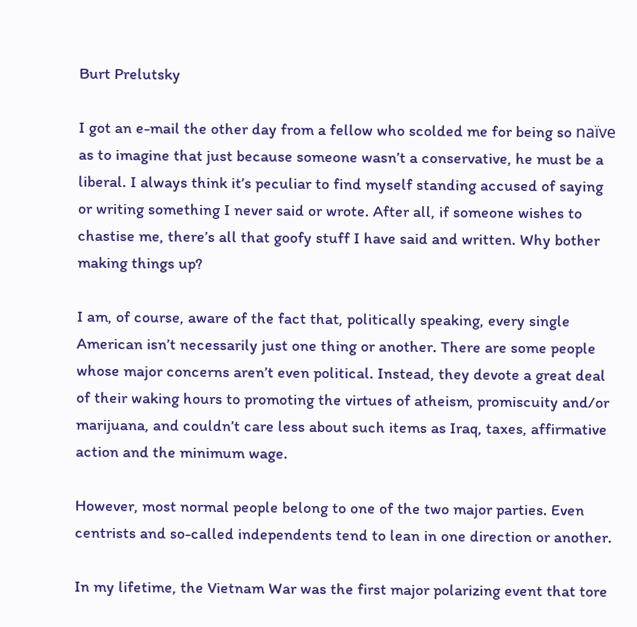Burt Prelutsky

I got an e-mail the other day from a fellow who scolded me for being so naïve as to imagine that just because someone wasn’t a conservative, he must be a liberal. I always think it’s peculiar to find myself standing accused of saying or writing something I never said or wrote. After all, if someone wishes to chastise me, there’s all that goofy stuff I have said and written. Why bother making things up?

I am, of course, aware of the fact that, politically speaking, every single American isn’t necessarily just one thing or another. There are some people whose major concerns aren’t even political. Instead, they devote a great deal of their waking hours to promoting the virtues of atheism, promiscuity and/or marijuana, and couldn’t care less about such items as Iraq, taxes, affirmative action and the minimum wage.

However, most normal people belong to one of the two major parties. Even centrists and so-called independents tend to lean in one direction or another.

In my lifetime, the Vietnam War was the first major polarizing event that tore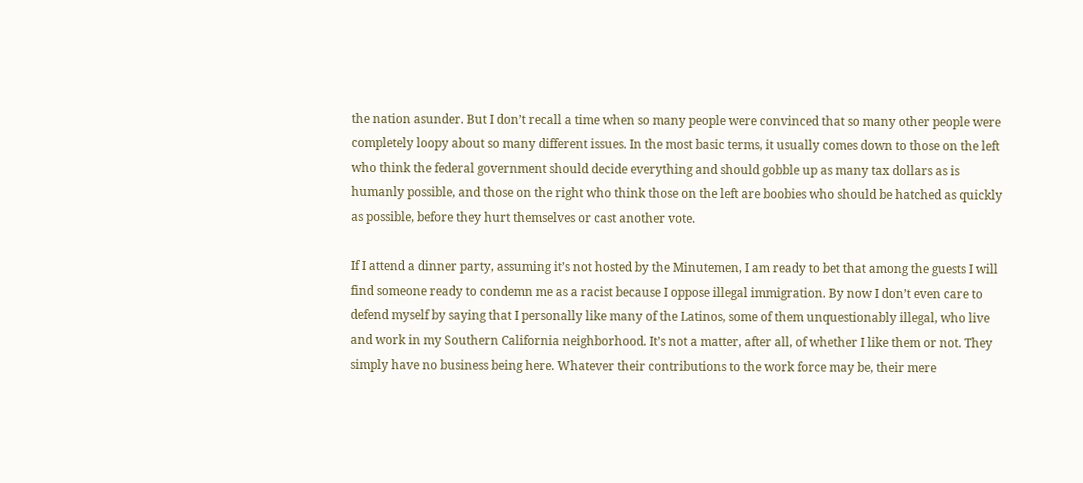the nation asunder. But I don’t recall a time when so many people were convinced that so many other people were completely loopy about so many different issues. In the most basic terms, it usually comes down to those on the left who think the federal government should decide everything and should gobble up as many tax dollars as is humanly possible, and those on the right who think those on the left are boobies who should be hatched as quickly as possible, before they hurt themselves or cast another vote.

If I attend a dinner party, assuming it’s not hosted by the Minutemen, I am ready to bet that among the guests I will find someone ready to condemn me as a racist because I oppose illegal immigration. By now I don’t even care to defend myself by saying that I personally like many of the Latinos, some of them unquestionably illegal, who live and work in my Southern California neighborhood. It’s not a matter, after all, of whether I like them or not. They simply have no business being here. Whatever their contributions to the work force may be, their mere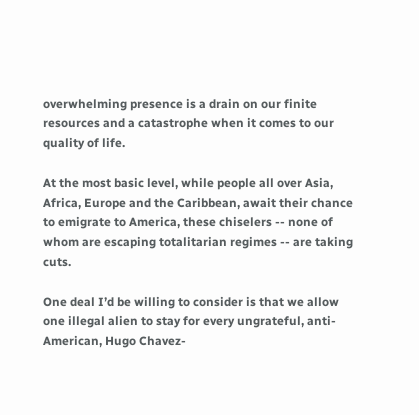overwhelming presence is a drain on our finite resources and a catastrophe when it comes to our quality of life.

At the most basic level, while people all over Asia, Africa, Europe and the Caribbean, await their chance to emigrate to America, these chiselers -- none of whom are escaping totalitarian regimes -- are taking cuts.

One deal I’d be willing to consider is that we allow one illegal alien to stay for every ungrateful, anti-American, Hugo Chavez-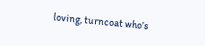loving, turncoat who’s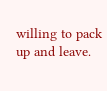willing to pack up and leave.